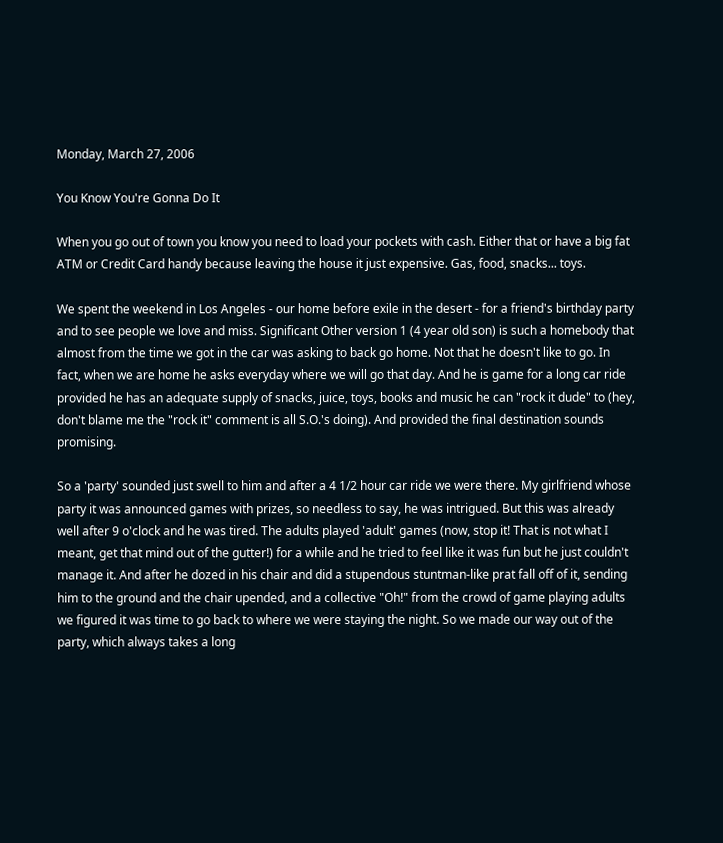Monday, March 27, 2006

You Know You're Gonna Do It

When you go out of town you know you need to load your pockets with cash. Either that or have a big fat ATM or Credit Card handy because leaving the house it just expensive. Gas, food, snacks... toys.

We spent the weekend in Los Angeles - our home before exile in the desert - for a friend's birthday party and to see people we love and miss. Significant Other version 1 (4 year old son) is such a homebody that almost from the time we got in the car was asking to back go home. Not that he doesn't like to go. In fact, when we are home he asks everyday where we will go that day. And he is game for a long car ride provided he has an adequate supply of snacks, juice, toys, books and music he can "rock it dude" to (hey, don't blame me the "rock it" comment is all S.O.'s doing). And provided the final destination sounds promising.

So a 'party' sounded just swell to him and after a 4 1/2 hour car ride we were there. My girlfriend whose party it was announced games with prizes, so needless to say, he was intrigued. But this was already well after 9 o'clock and he was tired. The adults played 'adult' games (now, stop it! That is not what I meant, get that mind out of the gutter!) for a while and he tried to feel like it was fun but he just couldn't manage it. And after he dozed in his chair and did a stupendous stuntman-like prat fall off of it, sending him to the ground and the chair upended, and a collective "Oh!" from the crowd of game playing adults we figured it was time to go back to where we were staying the night. So we made our way out of the party, which always takes a long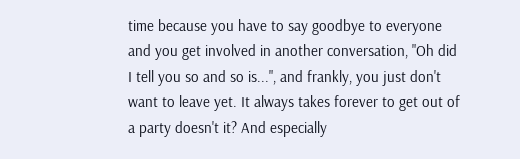time because you have to say goodbye to everyone and you get involved in another conversation, "Oh did I tell you so and so is...", and frankly, you just don't want to leave yet. It always takes forever to get out of a party doesn't it? And especially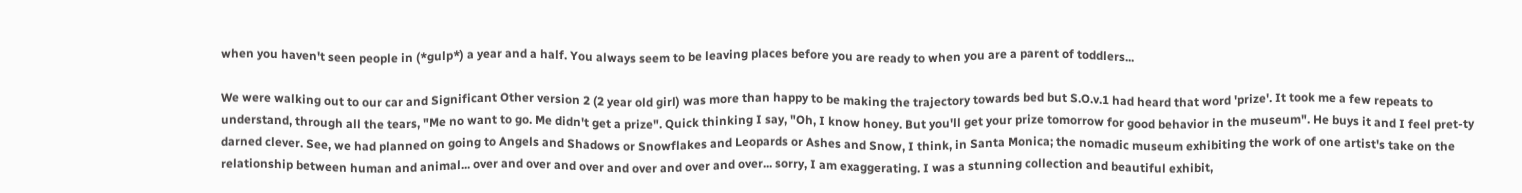when you haven't seen people in (*gulp*) a year and a half. You always seem to be leaving places before you are ready to when you are a parent of toddlers...

We were walking out to our car and Significant Other version 2 (2 year old girl) was more than happy to be making the trajectory towards bed but S.O.v.1 had heard that word 'prize'. It took me a few repeats to understand, through all the tears, "Me no want to go. Me didn't get a prize". Quick thinking I say, "Oh, I know honey. But you'll get your prize tomorrow for good behavior in the museum". He buys it and I feel pret-ty darned clever. See, we had planned on going to Angels and Shadows or Snowflakes and Leopards or Ashes and Snow, I think, in Santa Monica; the nomadic museum exhibiting the work of one artist's take on the relationship between human and animal... over and over and over and over and over and over... sorry, I am exaggerating. I was a stunning collection and beautiful exhibit,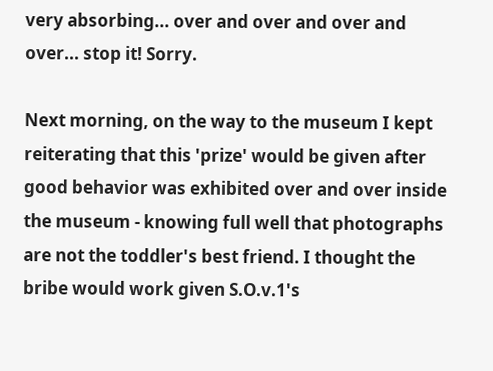very absorbing... over and over and over and over... stop it! Sorry.

Next morning, on the way to the museum I kept reiterating that this 'prize' would be given after good behavior was exhibited over and over inside the museum - knowing full well that photographs are not the toddler's best friend. I thought the bribe would work given S.O.v.1's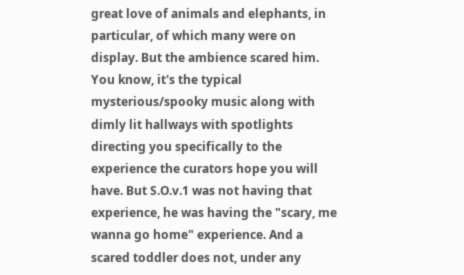great love of animals and elephants, in particular, of which many were on display. But the ambience scared him. You know, it's the typical mysterious/spooky music along with dimly lit hallways with spotlights directing you specifically to the experience the curators hope you will have. But S.O.v.1 was not having that experience, he was having the "scary, me wanna go home" experience. And a scared toddler does not, under any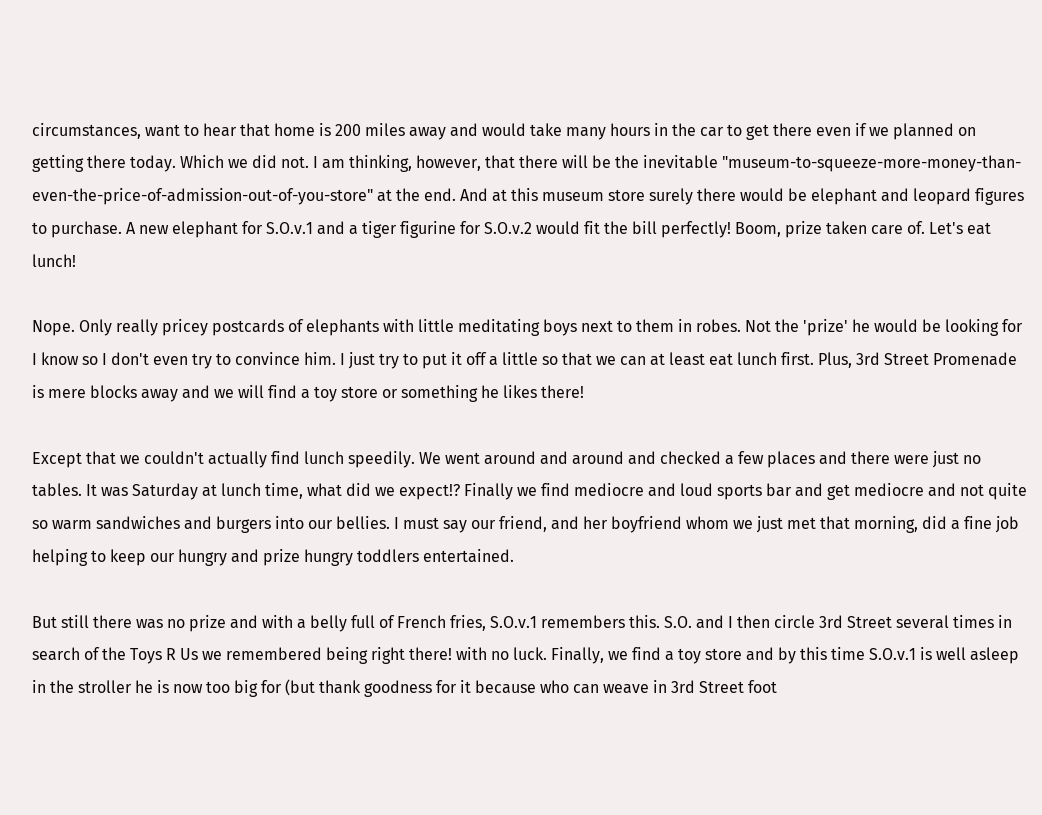circumstances, want to hear that home is 200 miles away and would take many hours in the car to get there even if we planned on getting there today. Which we did not. I am thinking, however, that there will be the inevitable "museum-to-squeeze-more-money-than-even-the-price-of-admission-out-of-you-store" at the end. And at this museum store surely there would be elephant and leopard figures to purchase. A new elephant for S.O.v.1 and a tiger figurine for S.O.v.2 would fit the bill perfectly! Boom, prize taken care of. Let's eat lunch!

Nope. Only really pricey postcards of elephants with little meditating boys next to them in robes. Not the 'prize' he would be looking for I know so I don't even try to convince him. I just try to put it off a little so that we can at least eat lunch first. Plus, 3rd Street Promenade is mere blocks away and we will find a toy store or something he likes there!

Except that we couldn't actually find lunch speedily. We went around and around and checked a few places and there were just no tables. It was Saturday at lunch time, what did we expect!? Finally we find mediocre and loud sports bar and get mediocre and not quite so warm sandwiches and burgers into our bellies. I must say our friend, and her boyfriend whom we just met that morning, did a fine job helping to keep our hungry and prize hungry toddlers entertained.

But still there was no prize and with a belly full of French fries, S.O.v.1 remembers this. S.O. and I then circle 3rd Street several times in search of the Toys R Us we remembered being right there! with no luck. Finally, we find a toy store and by this time S.O.v.1 is well asleep in the stroller he is now too big for (but thank goodness for it because who can weave in 3rd Street foot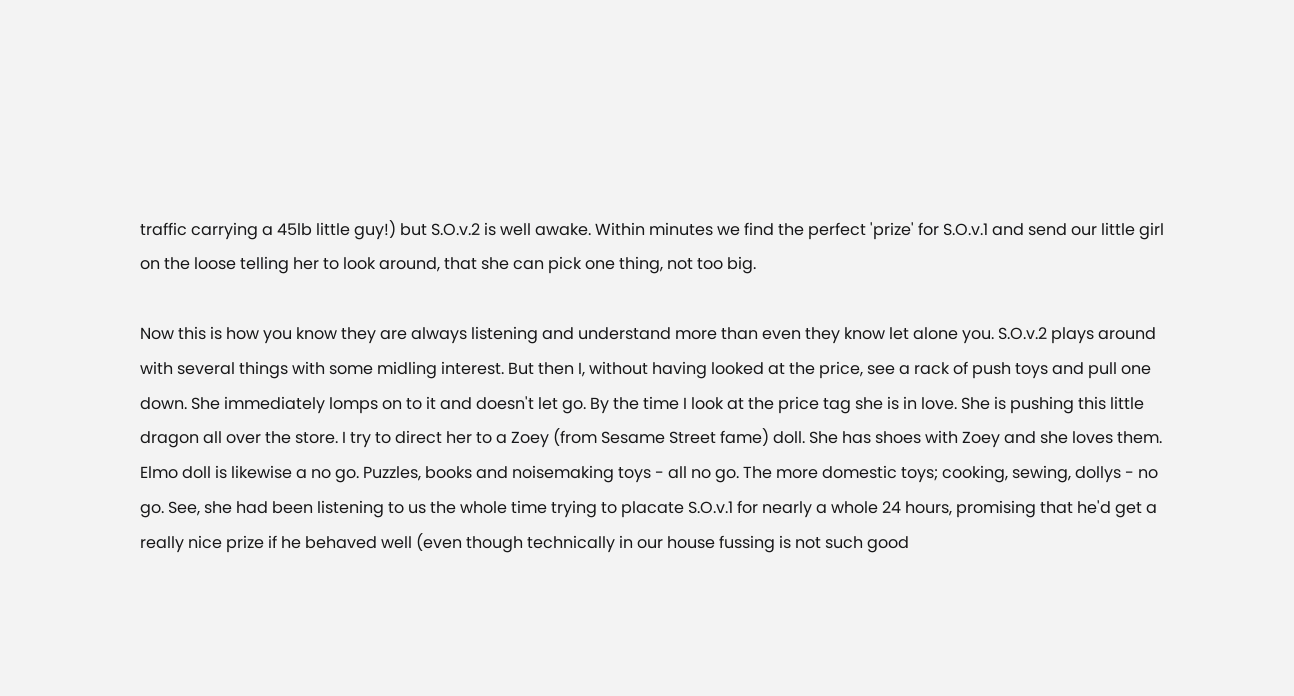traffic carrying a 45lb little guy!) but S.O.v.2 is well awake. Within minutes we find the perfect 'prize' for S.O.v.1 and send our little girl on the loose telling her to look around, that she can pick one thing, not too big.

Now this is how you know they are always listening and understand more than even they know let alone you. S.O.v.2 plays around with several things with some midling interest. But then I, without having looked at the price, see a rack of push toys and pull one down. She immediately lomps on to it and doesn't let go. By the time I look at the price tag she is in love. She is pushing this little dragon all over the store. I try to direct her to a Zoey (from Sesame Street fame) doll. She has shoes with Zoey and she loves them. Elmo doll is likewise a no go. Puzzles, books and noisemaking toys - all no go. The more domestic toys; cooking, sewing, dollys - no go. See, she had been listening to us the whole time trying to placate S.O.v.1 for nearly a whole 24 hours, promising that he'd get a really nice prize if he behaved well (even though technically in our house fussing is not such good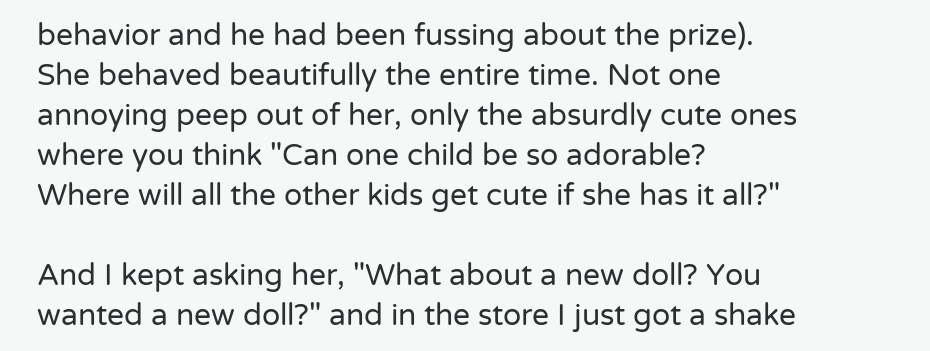behavior and he had been fussing about the prize). She behaved beautifully the entire time. Not one annoying peep out of her, only the absurdly cute ones where you think "Can one child be so adorable? Where will all the other kids get cute if she has it all?"

And I kept asking her, "What about a new doll? You wanted a new doll?" and in the store I just got a shake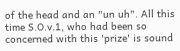of the head and an "un uh". All this time S.O.v.1, who had been so concerned with this 'prize' is sound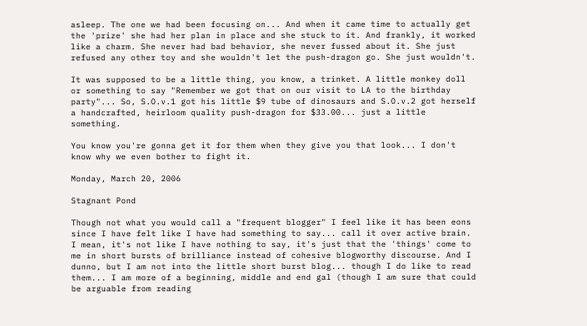asleep. The one we had been focusing on... And when it came time to actually get the 'prize' she had her plan in place and she stuck to it. And frankly, it worked like a charm. She never had bad behavior, she never fussed about it. She just refused any other toy and she wouldn't let the push-dragon go. She just wouldn't.

It was supposed to be a little thing, you know, a trinket. A little monkey doll or something to say "Remember we got that on our visit to LA to the birthday party"... So, S.O.v.1 got his little $9 tube of dinosaurs and S.O.v.2 got herself a handcrafted, heirloom quality push-dragon for $33.00... just a little something.

You know you're gonna get it for them when they give you that look... I don't know why we even bother to fight it.

Monday, March 20, 2006

Stagnant Pond

Though not what you would call a "frequent blogger" I feel like it has been eons since I have felt like I have had something to say... call it over active brain. I mean, it's not like I have nothing to say, it's just that the 'things' come to me in short bursts of brilliance instead of cohesive blogworthy discourse. And I dunno, but I am not into the little short burst blog... though I do like to read them... I am more of a beginning, middle and end gal (though I am sure that could be arguable from reading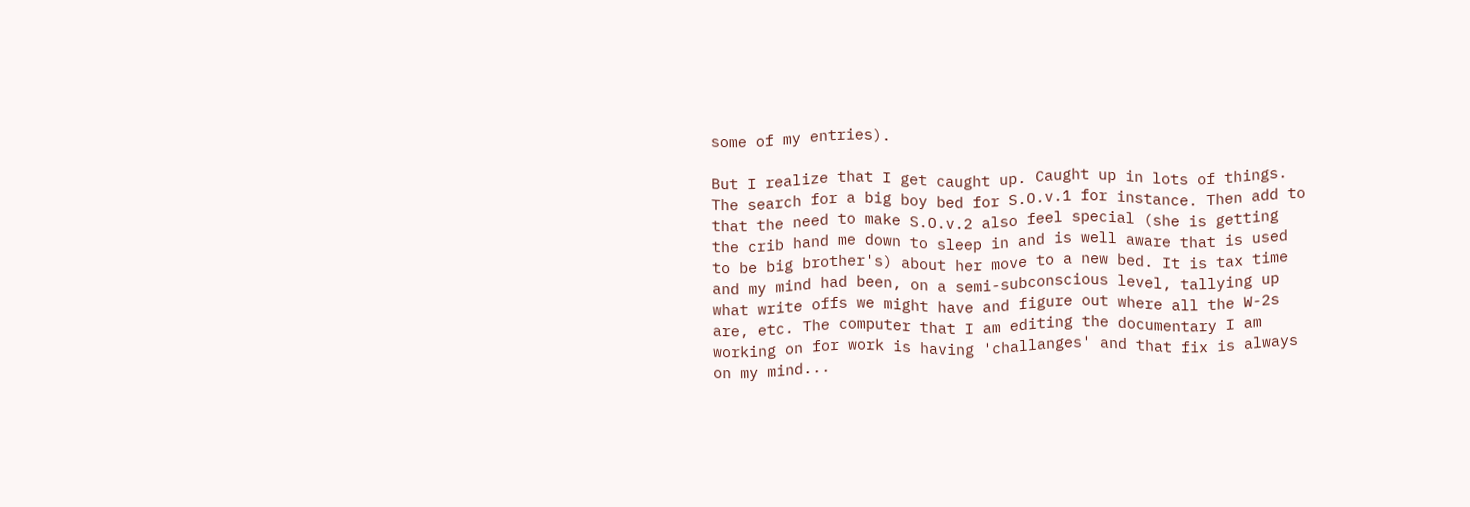some of my entries).

But I realize that I get caught up. Caught up in lots of things. The search for a big boy bed for S.O.v.1 for instance. Then add to that the need to make S.O.v.2 also feel special (she is getting the crib hand me down to sleep in and is well aware that is used to be big brother's) about her move to a new bed. It is tax time and my mind had been, on a semi-subconscious level, tallying up what write offs we might have and figure out where all the W-2s are, etc. The computer that I am editing the documentary I am working on for work is having 'challanges' and that fix is always on my mind...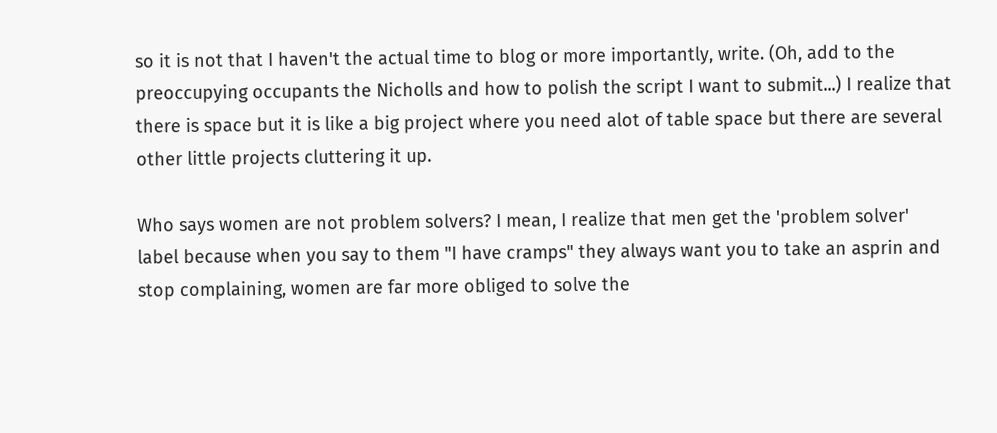so it is not that I haven't the actual time to blog or more importantly, write. (Oh, add to the preoccupying occupants the Nicholls and how to polish the script I want to submit...) I realize that there is space but it is like a big project where you need alot of table space but there are several other little projects cluttering it up.

Who says women are not problem solvers? I mean, I realize that men get the 'problem solver' label because when you say to them "I have cramps" they always want you to take an asprin and stop complaining, women are far more obliged to solve the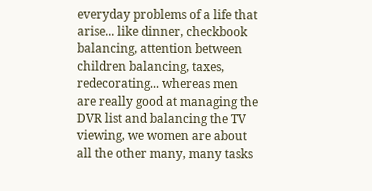everyday problems of a life that arise... like dinner, checkbook balancing, attention between children balancing, taxes, redecorating... whereas men are really good at managing the DVR list and balancing the TV viewing, we women are about all the other many, many tasks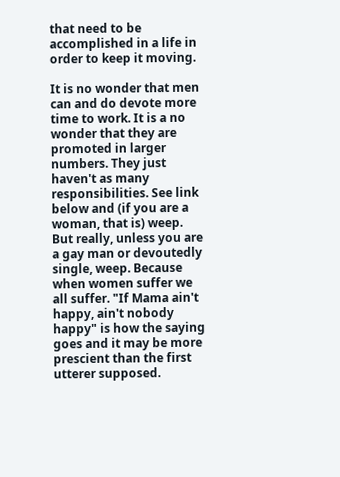that need to be accomplished in a life in order to keep it moving.

It is no wonder that men can and do devote more time to work. It is a no wonder that they are promoted in larger numbers. They just haven't as many responsibilities. See link below and (if you are a woman, that is) weep. But really, unless you are a gay man or devoutedly single, weep. Because when women suffer we all suffer. "If Mama ain't happy, ain't nobody happy" is how the saying goes and it may be more prescient than the first utterer supposed.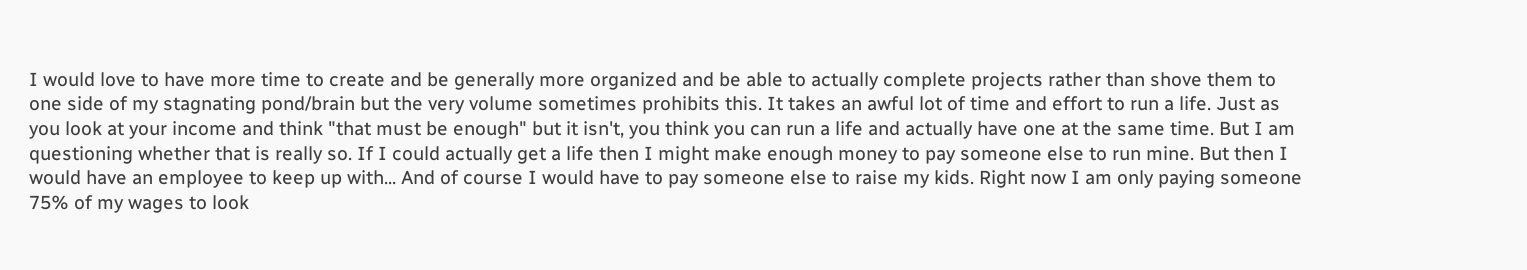I would love to have more time to create and be generally more organized and be able to actually complete projects rather than shove them to one side of my stagnating pond/brain but the very volume sometimes prohibits this. It takes an awful lot of time and effort to run a life. Just as you look at your income and think "that must be enough" but it isn't, you think you can run a life and actually have one at the same time. But I am questioning whether that is really so. If I could actually get a life then I might make enough money to pay someone else to run mine. But then I would have an employee to keep up with... And of course I would have to pay someone else to raise my kids. Right now I am only paying someone 75% of my wages to look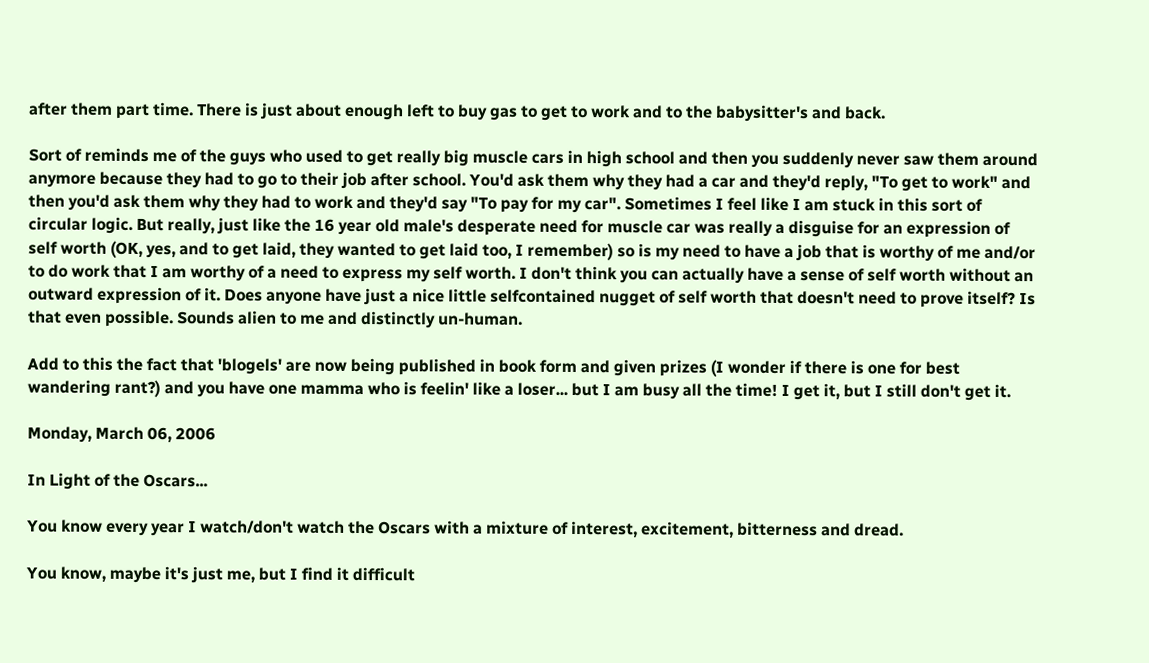after them part time. There is just about enough left to buy gas to get to work and to the babysitter's and back.

Sort of reminds me of the guys who used to get really big muscle cars in high school and then you suddenly never saw them around anymore because they had to go to their job after school. You'd ask them why they had a car and they'd reply, "To get to work" and then you'd ask them why they had to work and they'd say "To pay for my car". Sometimes I feel like I am stuck in this sort of circular logic. But really, just like the 16 year old male's desperate need for muscle car was really a disguise for an expression of self worth (OK, yes, and to get laid, they wanted to get laid too, I remember) so is my need to have a job that is worthy of me and/or to do work that I am worthy of a need to express my self worth. I don't think you can actually have a sense of self worth without an outward expression of it. Does anyone have just a nice little selfcontained nugget of self worth that doesn't need to prove itself? Is that even possible. Sounds alien to me and distinctly un-human.

Add to this the fact that 'blogels' are now being published in book form and given prizes (I wonder if there is one for best wandering rant?) and you have one mamma who is feelin' like a loser... but I am busy all the time! I get it, but I still don't get it.

Monday, March 06, 2006

In Light of the Oscars...

You know every year I watch/don't watch the Oscars with a mixture of interest, excitement, bitterness and dread.

You know, maybe it's just me, but I find it difficult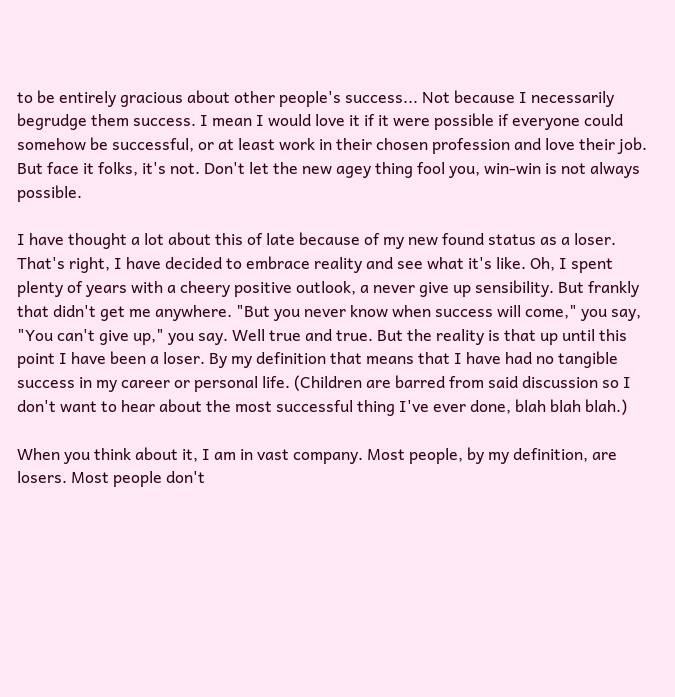to be entirely gracious about other people's success... Not because I necessarily begrudge them success. I mean I would love it if it were possible if everyone could somehow be successful, or at least work in their chosen profession and love their job. But face it folks, it's not. Don't let the new agey thing fool you, win-win is not always possible.

I have thought a lot about this of late because of my new found status as a loser. That's right, I have decided to embrace reality and see what it's like. Oh, I spent plenty of years with a cheery positive outlook, a never give up sensibility. But frankly that didn't get me anywhere. "But you never know when success will come," you say, "You can't give up," you say. Well true and true. But the reality is that up until this point I have been a loser. By my definition that means that I have had no tangible success in my career or personal life. (Children are barred from said discussion so I don't want to hear about the most successful thing I've ever done, blah blah blah.)

When you think about it, I am in vast company. Most people, by my definition, are losers. Most people don't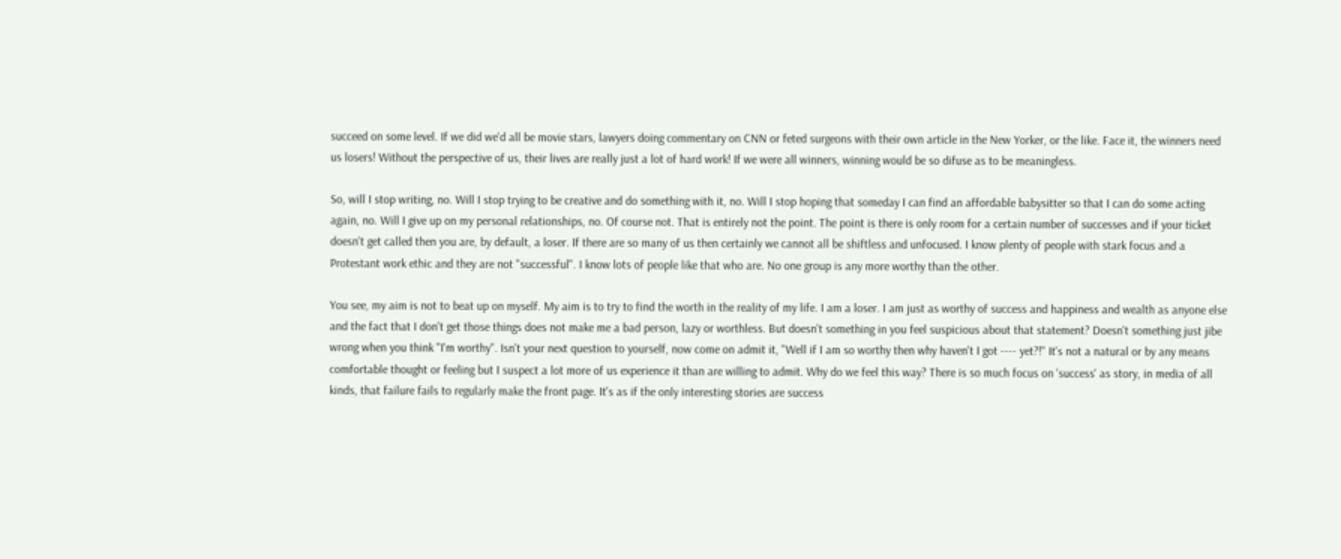succeed on some level. If we did we'd all be movie stars, lawyers doing commentary on CNN or feted surgeons with their own article in the New Yorker, or the like. Face it, the winners need us losers! Without the perspective of us, their lives are really just a lot of hard work! If we were all winners, winning would be so difuse as to be meaningless.

So, will I stop writing, no. Will I stop trying to be creative and do something with it, no. Will I stop hoping that someday I can find an affordable babysitter so that I can do some acting again, no. Will I give up on my personal relationships, no. Of course not. That is entirely not the point. The point is there is only room for a certain number of successes and if your ticket doesn't get called then you are, by default, a loser. If there are so many of us then certainly we cannot all be shiftless and unfocused. I know plenty of people with stark focus and a Protestant work ethic and they are not "successful". I know lots of people like that who are. No one group is any more worthy than the other.

You see, my aim is not to beat up on myself. My aim is to try to find the worth in the reality of my life. I am a loser. I am just as worthy of success and happiness and wealth as anyone else and the fact that I don't get those things does not make me a bad person, lazy or worthless. But doesn't something in you feel suspicious about that statement? Doesn't something just jibe wrong when you think "I'm worthy". Isn't your next question to yourself, now come on admit it, "Well if I am so worthy then why haven't I got ---- yet?!" It's not a natural or by any means comfortable thought or feeling but I suspect a lot more of us experience it than are willing to admit. Why do we feel this way? There is so much focus on 'success' as story, in media of all kinds, that failure fails to regularly make the front page. It's as if the only interesting stories are success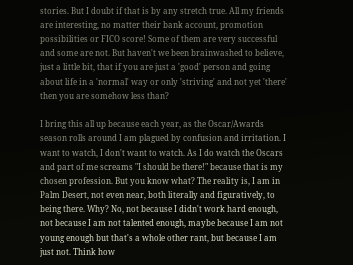stories. But I doubt if that is by any stretch true. All my friends are interesting, no matter their bank account, promotion possibilities or FICO score! Some of them are very successful and some are not. But haven't we been brainwashed to believe, just a little bit, that if you are just a 'good' person and going about life in a 'normal' way or only 'striving' and not yet 'there' then you are somehow less than?

I bring this all up because each year, as the Oscar/Awards season rolls around I am plagued by confusion and irritation. I want to watch, I don't want to watch. As I do watch the Oscars and part of me screams "I should be there!" because that is my chosen profession. But you know what? The reality is, I am in Palm Desert, not even near, both literally and figuratively, to being there. Why? No, not because I didn't work hard enough, not because I am not talented enough, maybe because I am not young enough but that's a whole other rant, but because I am just not. Think how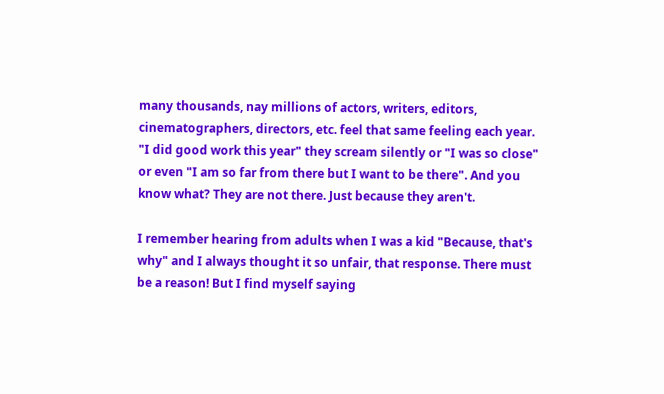many thousands, nay millions of actors, writers, editors, cinematographers, directors, etc. feel that same feeling each year. "I did good work this year" they scream silently or "I was so close" or even "I am so far from there but I want to be there". And you know what? They are not there. Just because they aren't.

I remember hearing from adults when I was a kid "Because, that's why" and I always thought it so unfair, that response. There must be a reason! But I find myself saying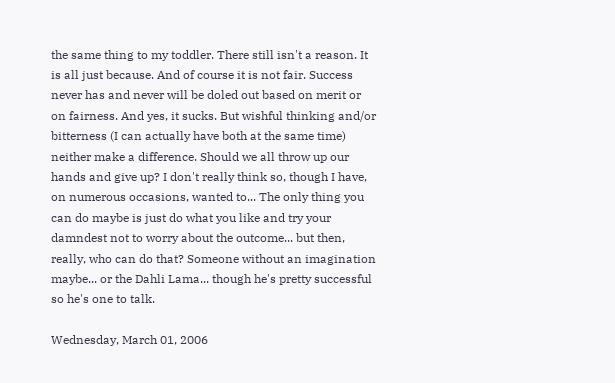the same thing to my toddler. There still isn't a reason. It is all just because. And of course it is not fair. Success never has and never will be doled out based on merit or on fairness. And yes, it sucks. But wishful thinking and/or bitterness (I can actually have both at the same time) neither make a difference. Should we all throw up our hands and give up? I don't really think so, though I have, on numerous occasions, wanted to... The only thing you can do maybe is just do what you like and try your damndest not to worry about the outcome... but then, really, who can do that? Someone without an imagination maybe... or the Dahli Lama... though he's pretty successful so he's one to talk.

Wednesday, March 01, 2006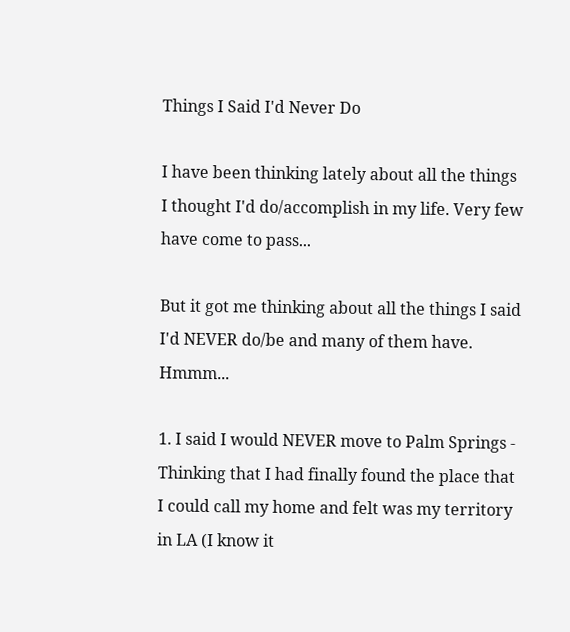Things I Said I'd Never Do

I have been thinking lately about all the things I thought I'd do/accomplish in my life. Very few have come to pass...

But it got me thinking about all the things I said I'd NEVER do/be and many of them have. Hmmm...

1. I said I would NEVER move to Palm Springs - Thinking that I had finally found the place that I could call my home and felt was my territory in LA (I know it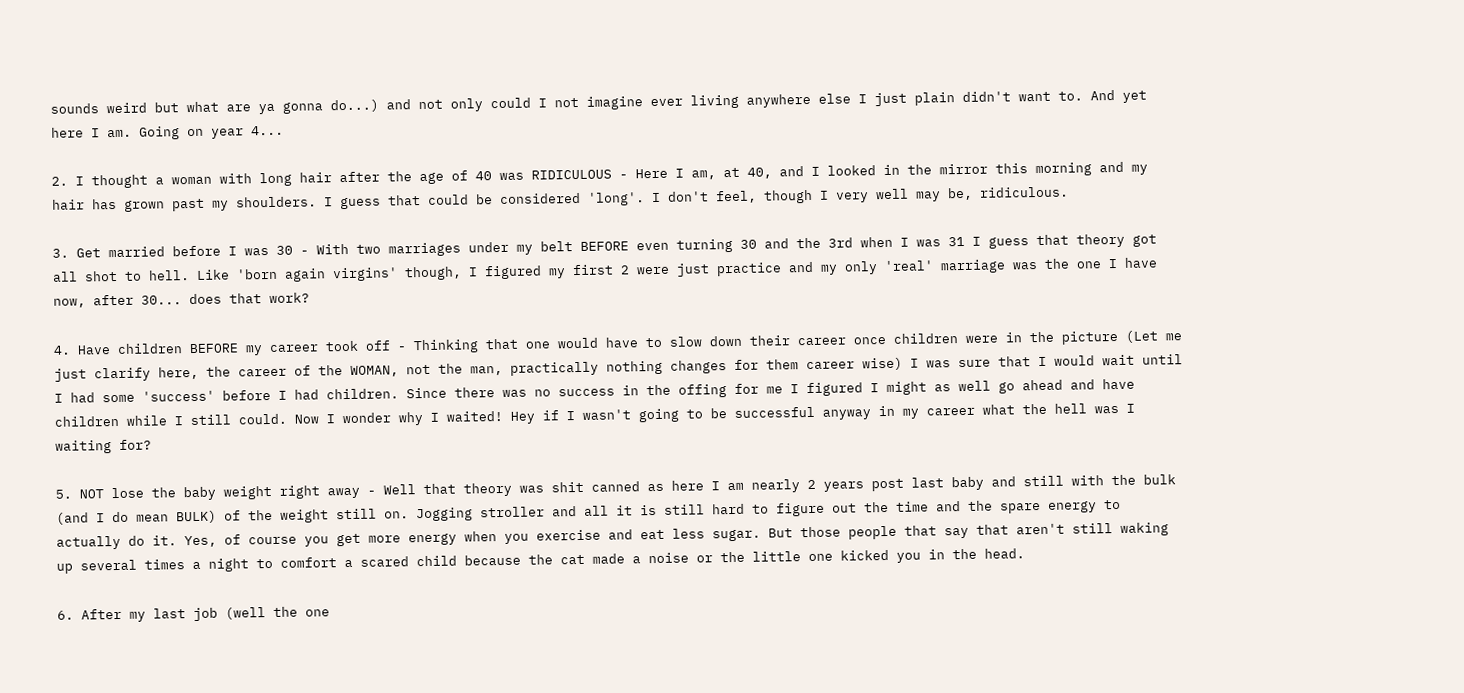sounds weird but what are ya gonna do...) and not only could I not imagine ever living anywhere else I just plain didn't want to. And yet here I am. Going on year 4...

2. I thought a woman with long hair after the age of 40 was RIDICULOUS - Here I am, at 40, and I looked in the mirror this morning and my hair has grown past my shoulders. I guess that could be considered 'long'. I don't feel, though I very well may be, ridiculous.

3. Get married before I was 30 - With two marriages under my belt BEFORE even turning 30 and the 3rd when I was 31 I guess that theory got all shot to hell. Like 'born again virgins' though, I figured my first 2 were just practice and my only 'real' marriage was the one I have now, after 30... does that work?

4. Have children BEFORE my career took off - Thinking that one would have to slow down their career once children were in the picture (Let me just clarify here, the career of the WOMAN, not the man, practically nothing changes for them career wise) I was sure that I would wait until I had some 'success' before I had children. Since there was no success in the offing for me I figured I might as well go ahead and have children while I still could. Now I wonder why I waited! Hey if I wasn't going to be successful anyway in my career what the hell was I waiting for?

5. NOT lose the baby weight right away - Well that theory was shit canned as here I am nearly 2 years post last baby and still with the bulk (and I do mean BULK) of the weight still on. Jogging stroller and all it is still hard to figure out the time and the spare energy to actually do it. Yes, of course you get more energy when you exercise and eat less sugar. But those people that say that aren't still waking up several times a night to comfort a scared child because the cat made a noise or the little one kicked you in the head.

6. After my last job (well the one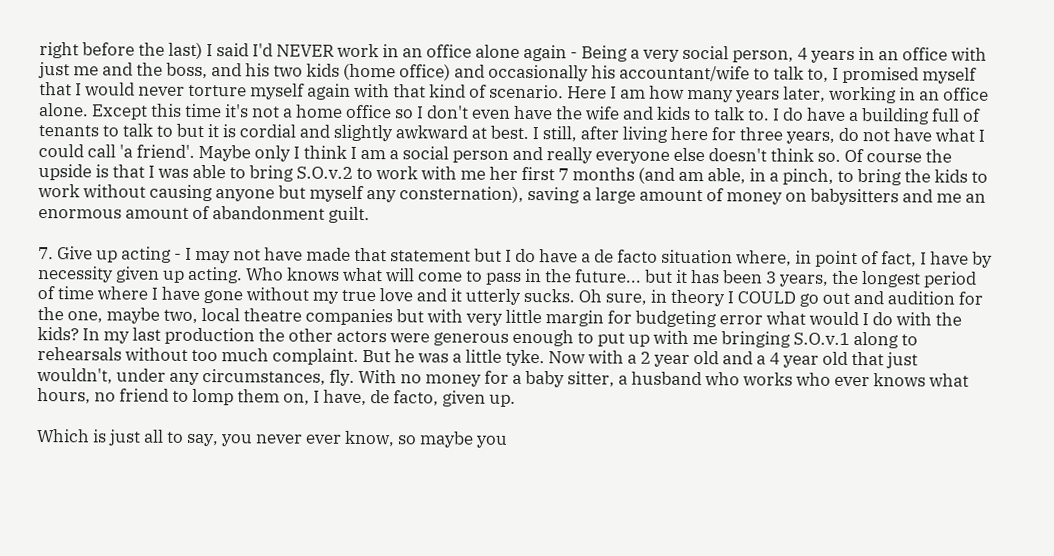right before the last) I said I'd NEVER work in an office alone again - Being a very social person, 4 years in an office with just me and the boss, and his two kids (home office) and occasionally his accountant/wife to talk to, I promised myself that I would never torture myself again with that kind of scenario. Here I am how many years later, working in an office alone. Except this time it's not a home office so I don't even have the wife and kids to talk to. I do have a building full of tenants to talk to but it is cordial and slightly awkward at best. I still, after living here for three years, do not have what I could call 'a friend'. Maybe only I think I am a social person and really everyone else doesn't think so. Of course the upside is that I was able to bring S.O.v.2 to work with me her first 7 months (and am able, in a pinch, to bring the kids to work without causing anyone but myself any consternation), saving a large amount of money on babysitters and me an enormous amount of abandonment guilt.

7. Give up acting - I may not have made that statement but I do have a de facto situation where, in point of fact, I have by necessity given up acting. Who knows what will come to pass in the future... but it has been 3 years, the longest period of time where I have gone without my true love and it utterly sucks. Oh sure, in theory I COULD go out and audition for the one, maybe two, local theatre companies but with very little margin for budgeting error what would I do with the kids? In my last production the other actors were generous enough to put up with me bringing S.O.v.1 along to rehearsals without too much complaint. But he was a little tyke. Now with a 2 year old and a 4 year old that just wouldn't, under any circumstances, fly. With no money for a baby sitter, a husband who works who ever knows what hours, no friend to lomp them on, I have, de facto, given up.

Which is just all to say, you never ever know, so maybe you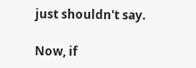just shouldn't say.

Now, if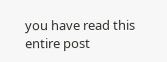you have read this entire post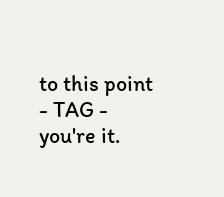to this point - TAG - you're it.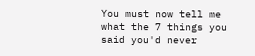You must now tell me what the 7 things you said you'd never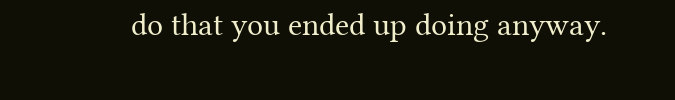do that you ended up doing anyway.